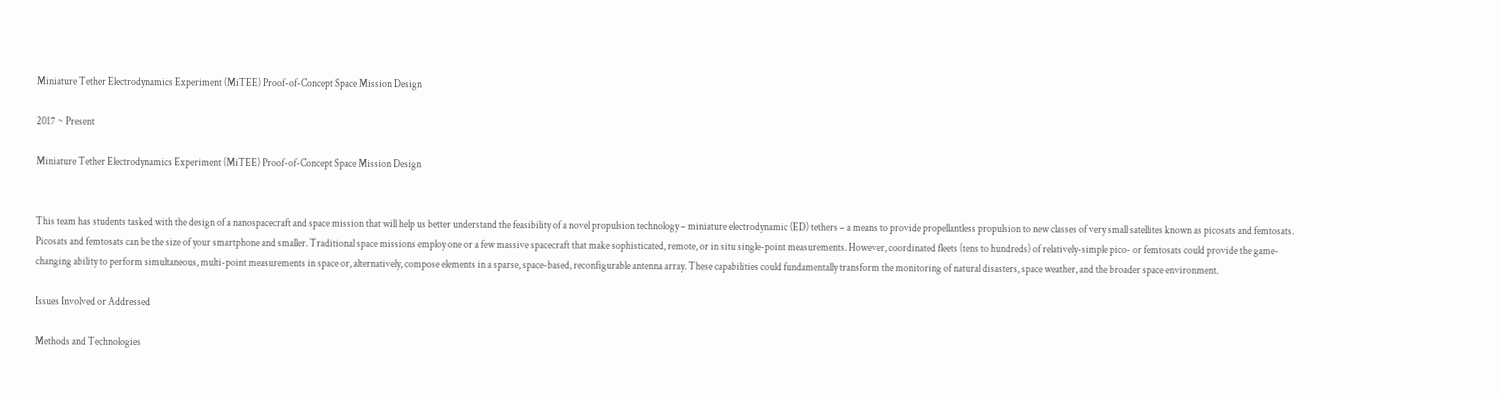Miniature Tether Electrodynamics Experiment (MiTEE) Proof-of-Concept Space Mission Design

2017 ~ Present

Miniature Tether Electrodynamics Experiment (MiTEE) Proof-of-Concept Space Mission Design


This team has students tasked with the design of a nanospacecraft and space mission that will help us better understand the feasibility of a novel propulsion technology – miniature electrodynamic (ED) tethers – a means to provide propellantless propulsion to new classes of very small satellites known as picosats and femtosats. Picosats and femtosats can be the size of your smartphone and smaller. Traditional space missions employ one or a few massive spacecraft that make sophisticated, remote, or in situ single-point measurements. However, coordinated fleets (tens to hundreds) of relatively-simple pico- or femtosats could provide the game-changing ability to perform simultaneous, multi-point measurements in space or, alternatively, compose elements in a sparse, space-based, reconfigurable antenna array. These capabilities could fundamentally transform the monitoring of natural disasters, space weather, and the broader space environment.

Issues Involved or Addressed

Methods and Technologies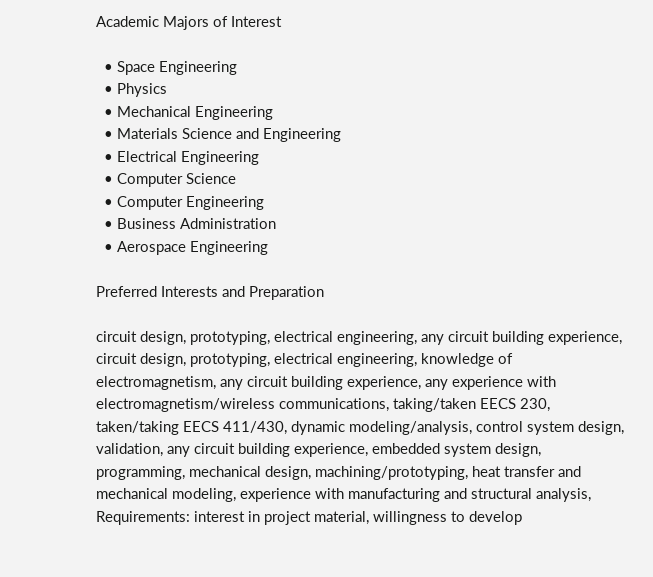Academic Majors of Interest

  • Space Engineering
  • Physics
  • Mechanical Engineering
  • Materials Science and Engineering
  • Electrical Engineering
  • Computer Science
  • Computer Engineering
  • Business Administration
  • Aerospace Engineering

Preferred Interests and Preparation

circuit design, prototyping, electrical engineering, any circuit building experience, circuit design, prototyping, electrical engineering, knowledge of electromagnetism, any circuit building experience, any experience with electromagnetism/wireless communications, taking/taken EECS 230, taken/taking EECS 411/430, dynamic modeling/analysis, control system design, validation, any circuit building experience, embedded system design, programming, mechanical design, machining/prototyping, heat transfer and mechanical modeling, experience with manufacturing and structural analysis, Requirements: interest in project material, willingness to develop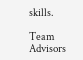skills.

Team Advisors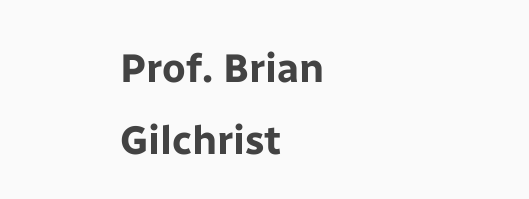Prof. Brian Gilchrist